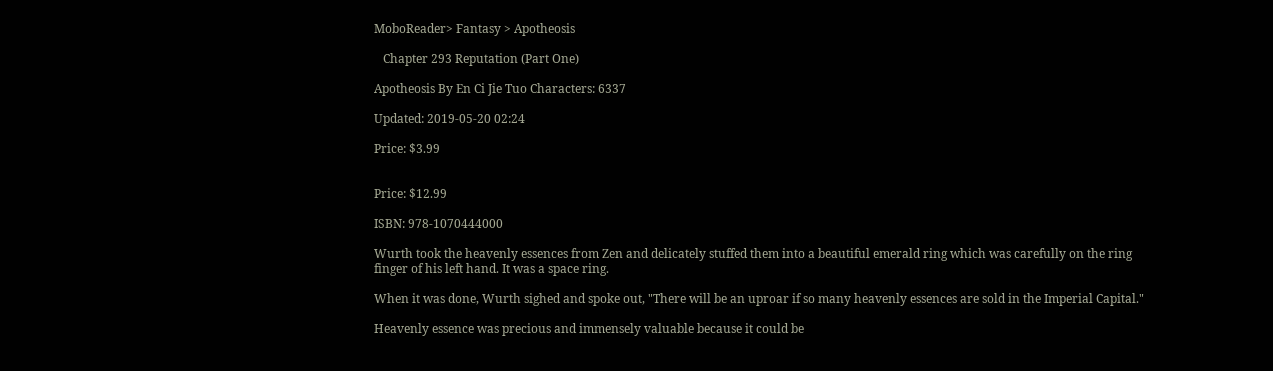MoboReader> Fantasy > Apotheosis

   Chapter 293 Reputation (Part One)

Apotheosis By En Ci Jie Tuo Characters: 6337

Updated: 2019-05-20 02:24

Price: $3.99


Price: $12.99

ISBN: 978-1070444000

Wurth took the heavenly essences from Zen and delicately stuffed them into a beautiful emerald ring which was carefully on the ring finger of his left hand. It was a space ring.

When it was done, Wurth sighed and spoke out, "There will be an uproar if so many heavenly essences are sold in the Imperial Capital."

Heavenly essence was precious and immensely valuable because it could be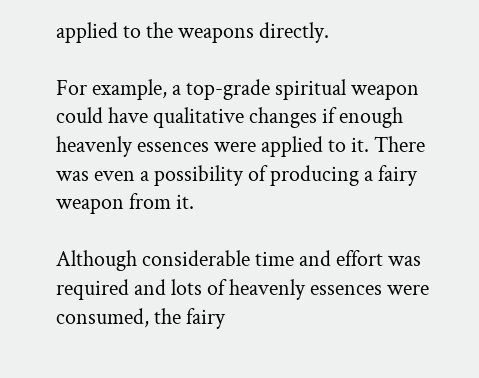applied to the weapons directly.

For example, a top-grade spiritual weapon could have qualitative changes if enough heavenly essences were applied to it. There was even a possibility of producing a fairy weapon from it.

Although considerable time and effort was required and lots of heavenly essences were consumed, the fairy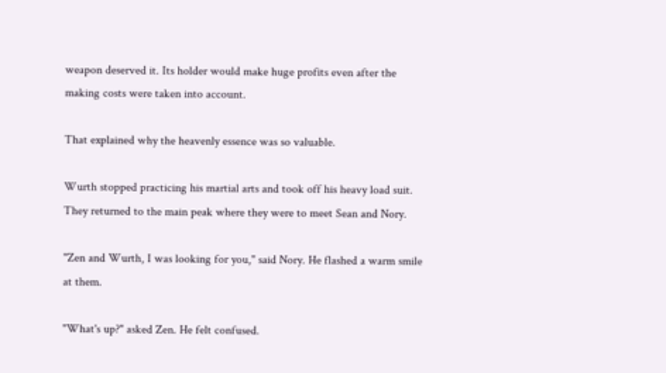weapon deserved it. Its holder would make huge profits even after the making costs were taken into account.

That explained why the heavenly essence was so valuable.

Wurth stopped practicing his martial arts and took off his heavy load suit. They returned to the main peak where they were to meet Sean and Nory.

"Zen and Wurth, I was looking for you," said Nory. He flashed a warm smile at them.

"What's up?" asked Zen. He felt confused.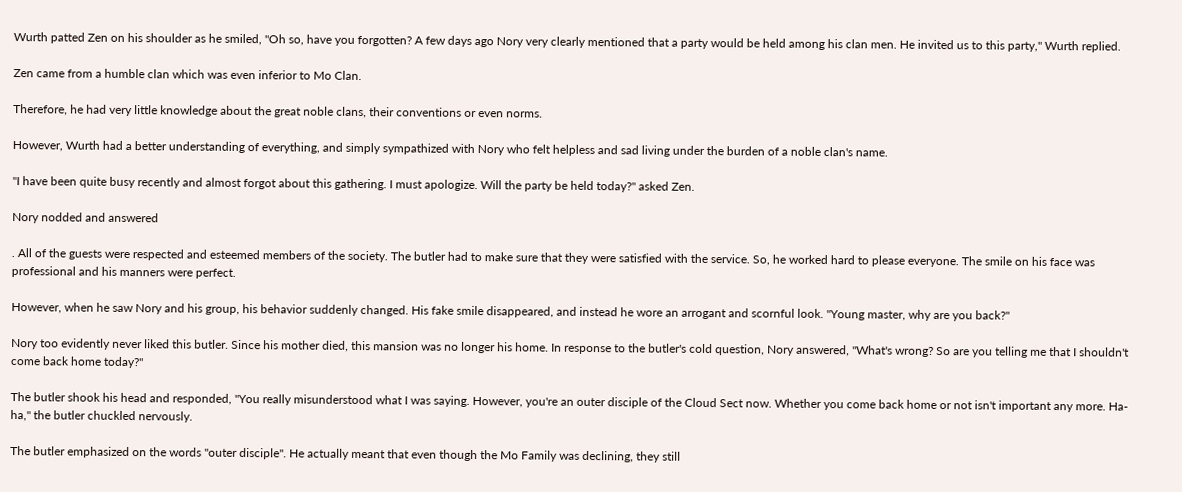Wurth patted Zen on his shoulder as he smiled, "Oh so, have you forgotten? A few days ago Nory very clearly mentioned that a party would be held among his clan men. He invited us to this party," Wurth replied.

Zen came from a humble clan which was even inferior to Mo Clan.

Therefore, he had very little knowledge about the great noble clans, their conventions or even norms.

However, Wurth had a better understanding of everything, and simply sympathized with Nory who felt helpless and sad living under the burden of a noble clan's name.

"I have been quite busy recently and almost forgot about this gathering. I must apologize. Will the party be held today?" asked Zen.

Nory nodded and answered

. All of the guests were respected and esteemed members of the society. The butler had to make sure that they were satisfied with the service. So, he worked hard to please everyone. The smile on his face was professional and his manners were perfect.

However, when he saw Nory and his group, his behavior suddenly changed. His fake smile disappeared, and instead he wore an arrogant and scornful look. "Young master, why are you back?"

Nory too evidently never liked this butler. Since his mother died, this mansion was no longer his home. In response to the butler's cold question, Nory answered, "What's wrong? So are you telling me that I shouldn't come back home today?"

The butler shook his head and responded, "You really misunderstood what I was saying. However, you're an outer disciple of the Cloud Sect now. Whether you come back home or not isn't important any more. Ha-ha," the butler chuckled nervously.

The butler emphasized on the words "outer disciple". He actually meant that even though the Mo Family was declining, they still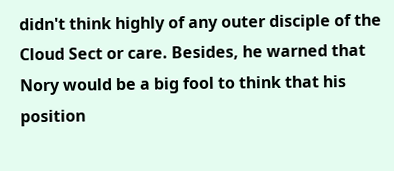didn't think highly of any outer disciple of the Cloud Sect or care. Besides, he warned that Nory would be a big fool to think that his position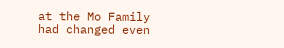at the Mo Family had changed even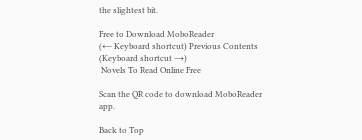the slightest bit.

Free to Download MoboReader
(← Keyboard shortcut) Previous Contents (Keyboard shortcut →)
 Novels To Read Online Free

Scan the QR code to download MoboReader app.

Back to Top